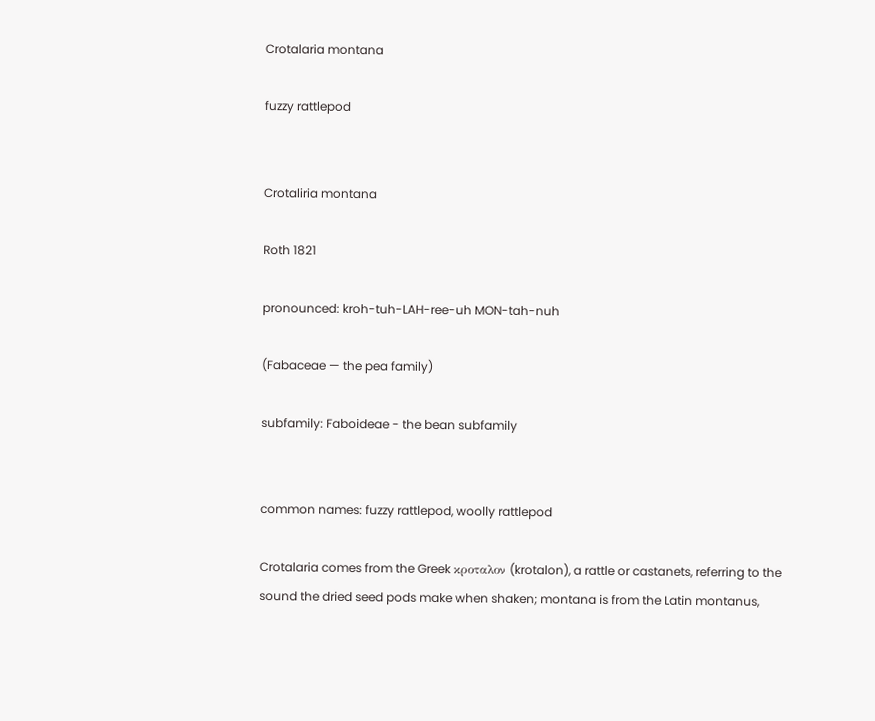Crotalaria montana

fuzzy rattlepod


Crotaliria montana

Roth 1821

pronounced: kroh-tuh-LAH-ree-uh MON-tah-nuh

(Fabaceae — the pea family)

subfamily: Faboideae - the bean subfamily


common names: fuzzy rattlepod, woolly rattlepod

Crotalaria comes from the Greek κροταλον (krotalon), a rattle or castanets, referring to the sound the dried seed pods make when shaken; montana is from the Latin montanus,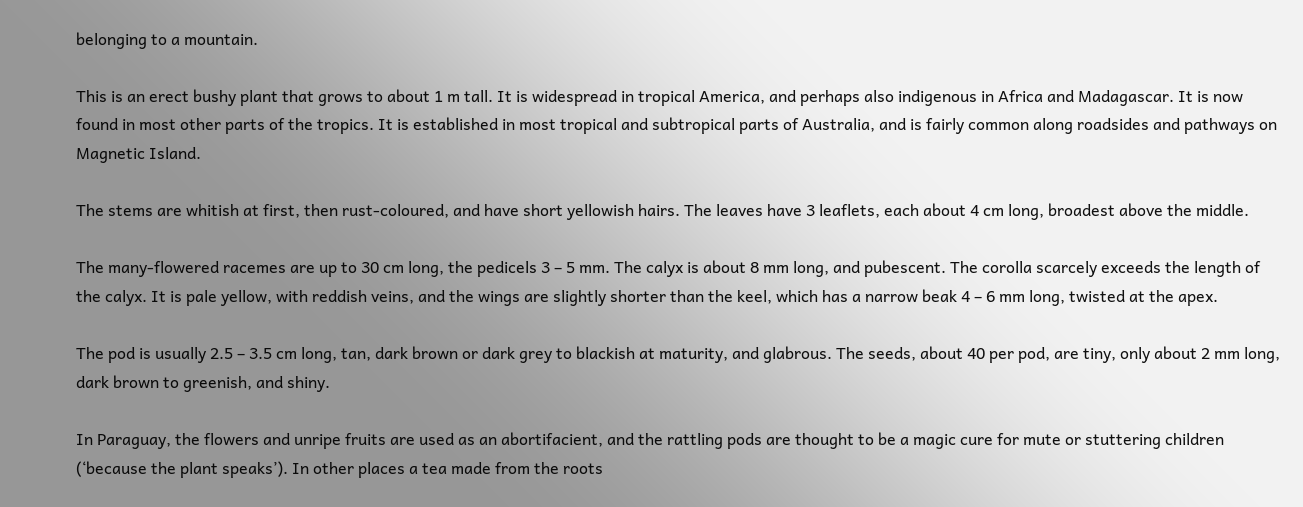belonging to a mountain.

This is an erect bushy plant that grows to about 1 m tall. It is widespread in tropical America, and perhaps also indigenous in Africa and Madagascar. It is now found in most other parts of the tropics. It is established in most tropical and subtropical parts of Australia, and is fairly common along roadsides and pathways on Magnetic Island.

The stems are whitish at first, then rust-coloured, and have short yellowish hairs. The leaves have 3 leaflets, each about 4 cm long, broadest above the middle.

The many-flowered racemes are up to 30 cm long, the pedicels 3 – 5 mm. The calyx is about 8 mm long, and pubescent. The corolla scarcely exceeds the length of the calyx. It is pale yellow, with reddish veins, and the wings are slightly shorter than the keel, which has a narrow beak 4 – 6 mm long, twisted at the apex.

The pod is usually 2.5 – 3.5 cm long, tan, dark brown or dark grey to blackish at maturity, and glabrous. The seeds, about 40 per pod, are tiny, only about 2 mm long, dark brown to greenish, and shiny.

In Paraguay, the flowers and unripe fruits are used as an abortifacient, and the rattling pods are thought to be a magic cure for mute or stuttering children (‘because the plant speaks’). In other places a tea made from the roots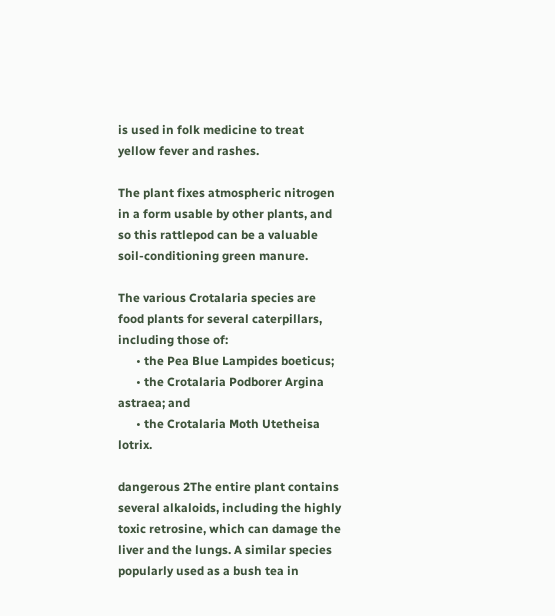is used in folk medicine to treat yellow fever and rashes.

The plant fixes atmospheric nitrogen in a form usable by other plants, and so this rattlepod can be a valuable soil-conditioning green manure.

The various Crotalaria species are food plants for several caterpillars, including those of:
      • the Pea Blue Lampides boeticus;
      • the Crotalaria Podborer Argina astraea; and
      • the Crotalaria Moth Utetheisa lotrix.

dangerous 2The entire plant contains several alkaloids, including the highly toxic retrosine, which can damage the liver and the lungs. A similar species popularly used as a bush tea in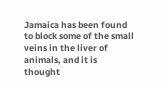Jamaica has been found to block some of the small veins in the liver of animals, and it is thought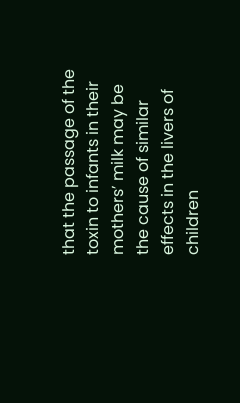that the passage of the toxin to infants in their mothers’ milk may be the cause of similar effects in the livers of children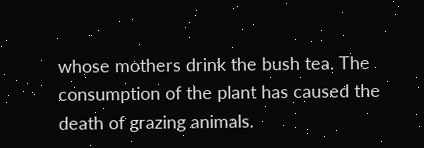whose mothers drink the bush tea. The consumption of the plant has caused the death of grazing animals.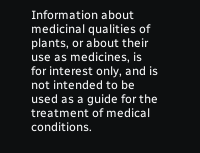Information about medicinal qualities of plants, or about their use as medicines, is for interest only, and is not intended to be used as a guide for the treatment of medical conditions.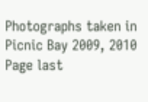Photographs taken in Picnic Bay 2009, 2010
Page last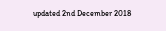updated 2nd December 2018